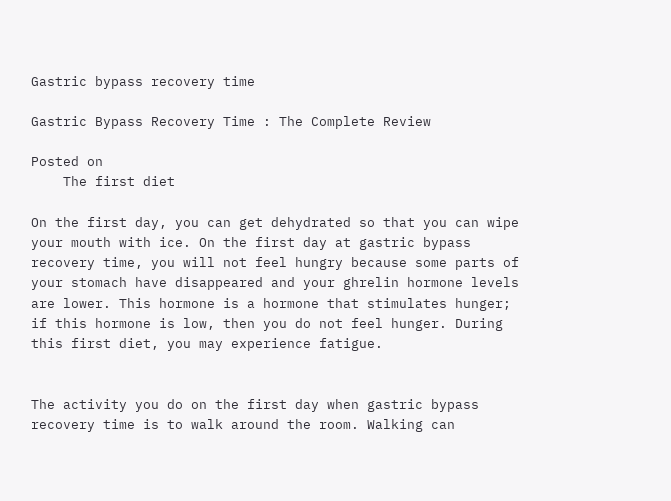Gastric bypass recovery time

Gastric Bypass Recovery Time : The Complete Review

Posted on
    The first diet

On the first day, you can get dehydrated so that you can wipe your mouth with ice. On the first day at gastric bypass recovery time, you will not feel hungry because some parts of your stomach have disappeared and your ghrelin hormone levels are lower. This hormone is a hormone that stimulates hunger; if this hormone is low, then you do not feel hunger. During this first diet, you may experience fatigue.


The activity you do on the first day when gastric bypass recovery time is to walk around the room. Walking can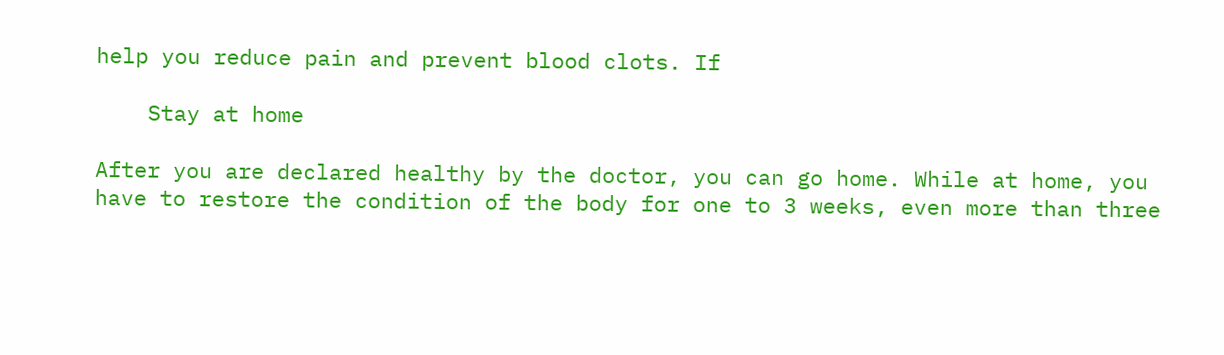help you reduce pain and prevent blood clots. If

    Stay at home

After you are declared healthy by the doctor, you can go home. While at home, you have to restore the condition of the body for one to 3 weeks, even more than three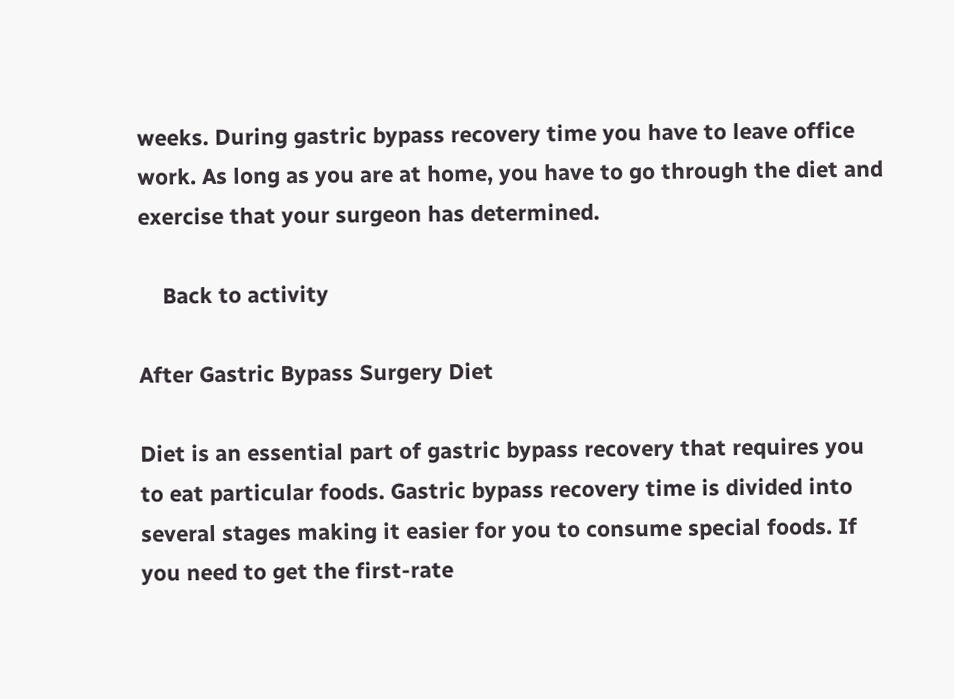weeks. During gastric bypass recovery time you have to leave office work. As long as you are at home, you have to go through the diet and exercise that your surgeon has determined.

    Back to activity

After Gastric Bypass Surgery Diet

Diet is an essential part of gastric bypass recovery that requires you to eat particular foods. Gastric bypass recovery time is divided into several stages making it easier for you to consume special foods. If you need to get the first-rate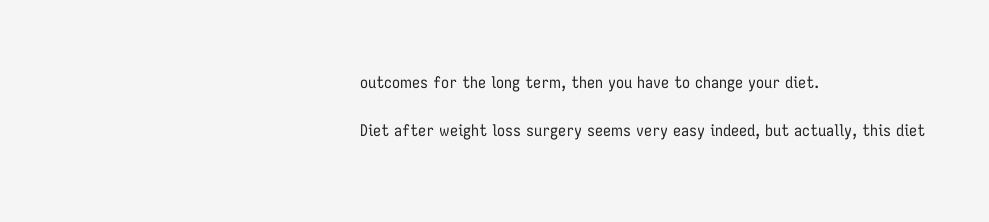outcomes for the long term, then you have to change your diet.

Diet after weight loss surgery seems very easy indeed, but actually, this diet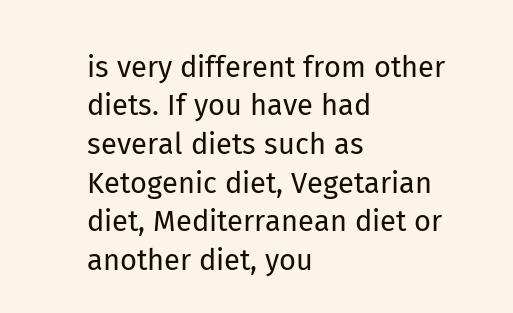is very different from other diets. If you have had several diets such as Ketogenic diet, Vegetarian diet, Mediterranean diet or another diet, you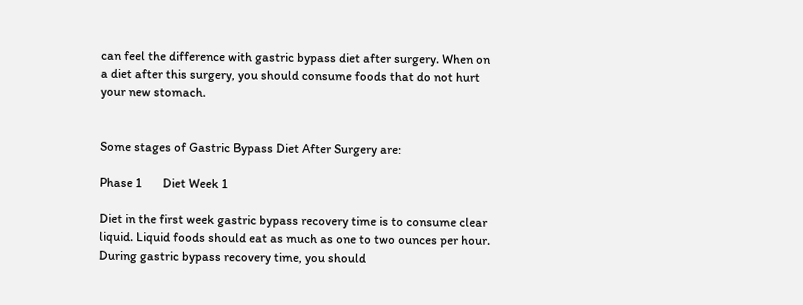can feel the difference with gastric bypass diet after surgery. When on a diet after this surgery, you should consume foods that do not hurt your new stomach.


Some stages of Gastric Bypass Diet After Surgery are:

Phase 1       Diet Week 1

Diet in the first week gastric bypass recovery time is to consume clear liquid. Liquid foods should eat as much as one to two ounces per hour. During gastric bypass recovery time, you should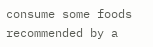consume some foods recommended by a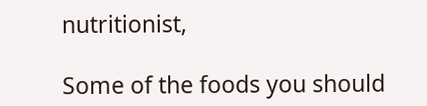nutritionist,

Some of the foods you should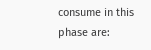consume in this phase are: